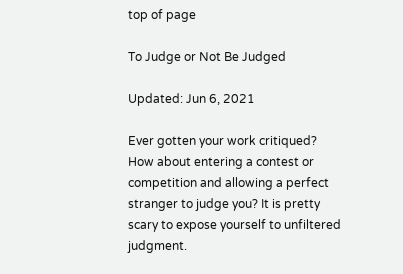top of page

To Judge or Not Be Judged

Updated: Jun 6, 2021

Ever gotten your work critiqued? How about entering a contest or competition and allowing a perfect stranger to judge you? It is pretty scary to expose yourself to unfiltered judgment.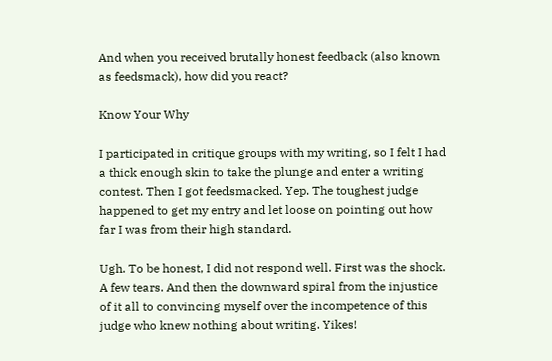And when you received brutally honest feedback (also known as feedsmack), how did you react?

Know Your Why

I participated in critique groups with my writing, so I felt I had a thick enough skin to take the plunge and enter a writing contest. Then I got feedsmacked. Yep. The toughest judge happened to get my entry and let loose on pointing out how far I was from their high standard.

Ugh. To be honest, I did not respond well. First was the shock. A few tears. And then the downward spiral from the injustice of it all to convincing myself over the incompetence of this judge who knew nothing about writing. Yikes!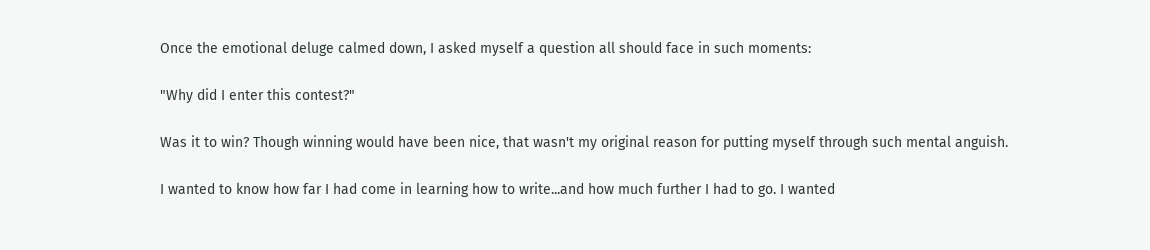Once the emotional deluge calmed down, I asked myself a question all should face in such moments:

"Why did I enter this contest?"

Was it to win? Though winning would have been nice, that wasn't my original reason for putting myself through such mental anguish.

I wanted to know how far I had come in learning how to write...and how much further I had to go. I wanted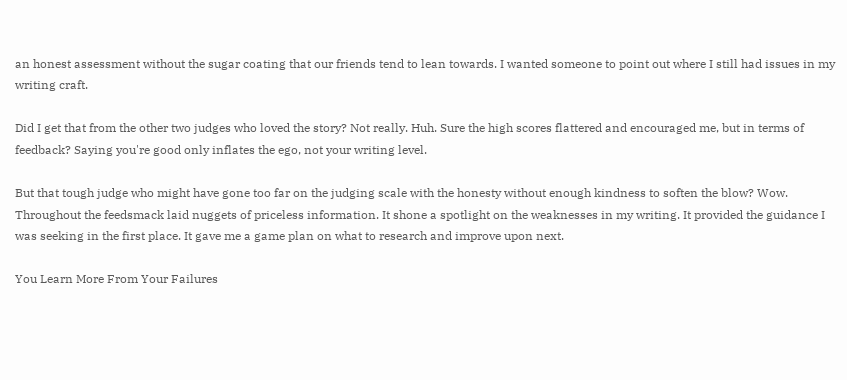an honest assessment without the sugar coating that our friends tend to lean towards. I wanted someone to point out where I still had issues in my writing craft.

Did I get that from the other two judges who loved the story? Not really. Huh. Sure the high scores flattered and encouraged me, but in terms of feedback? Saying you're good only inflates the ego, not your writing level.

But that tough judge who might have gone too far on the judging scale with the honesty without enough kindness to soften the blow? Wow. Throughout the feedsmack laid nuggets of priceless information. It shone a spotlight on the weaknesses in my writing. It provided the guidance I was seeking in the first place. It gave me a game plan on what to research and improve upon next.

You Learn More From Your Failures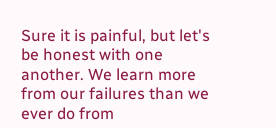Sure it is painful, but let's be honest with one another. We learn more from our failures than we ever do from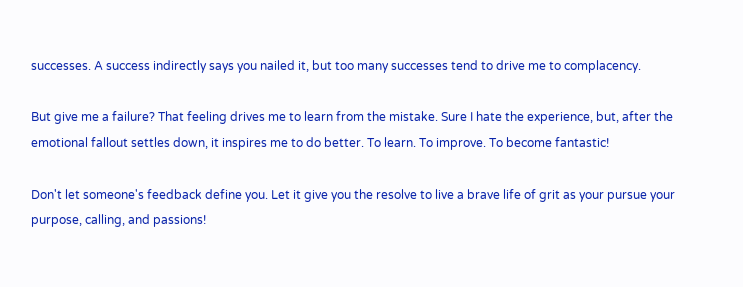successes. A success indirectly says you nailed it, but too many successes tend to drive me to complacency.

But give me a failure? That feeling drives me to learn from the mistake. Sure I hate the experience, but, after the emotional fallout settles down, it inspires me to do better. To learn. To improve. To become fantastic!

Don't let someone's feedback define you. Let it give you the resolve to live a brave life of grit as your pursue your purpose, calling, and passions!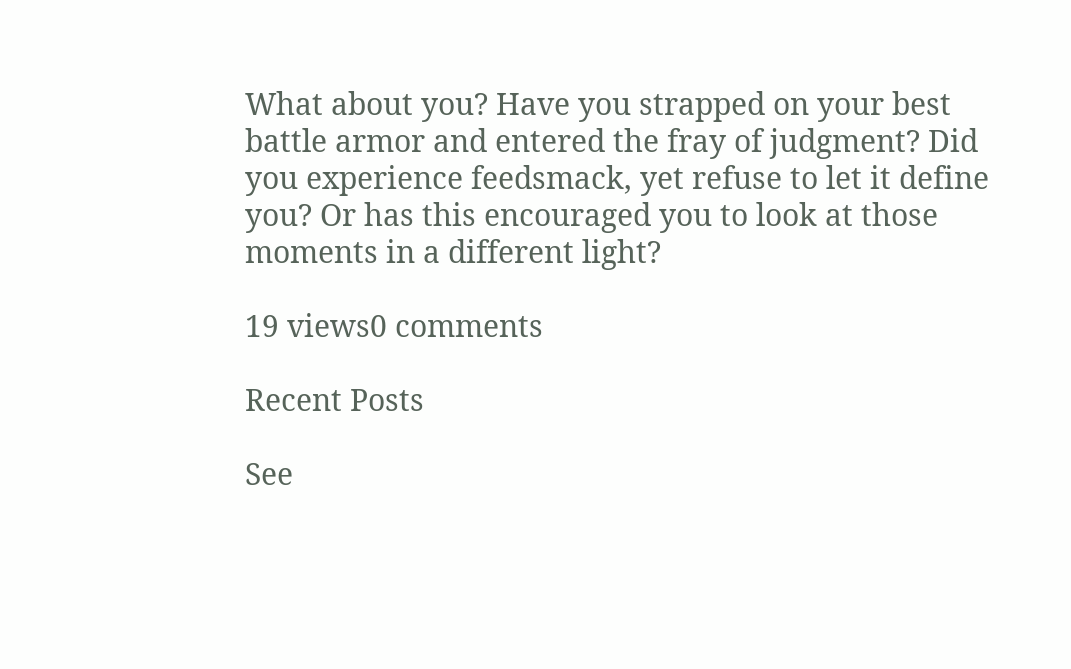What about you? Have you strapped on your best battle armor and entered the fray of judgment? Did you experience feedsmack, yet refuse to let it define you? Or has this encouraged you to look at those moments in a different light?

19 views0 comments

Recent Posts

See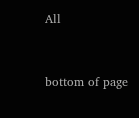All


bottom of page